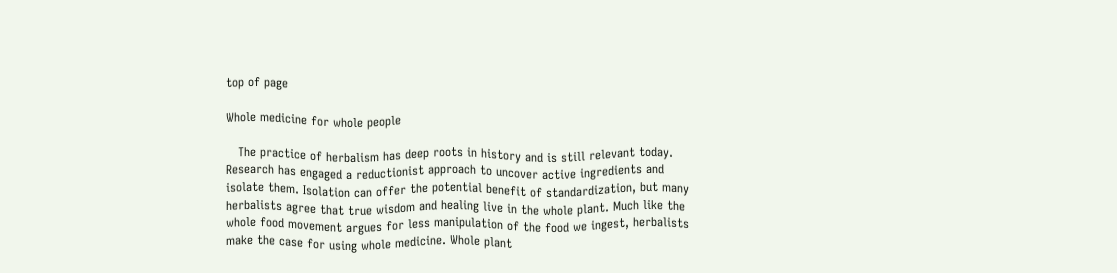top of page

Whole medicine for whole people

   The practice of herbalism has deep roots in history and is still relevant today. Research has engaged a reductionist approach to uncover active ingredients and isolate them. Isolation can offer the potential benefit of standardization, but many herbalists agree that true wisdom and healing live in the whole plant. Much like the whole food movement argues for less manipulation of the food we ingest, herbalists make the case for using whole medicine. Whole plant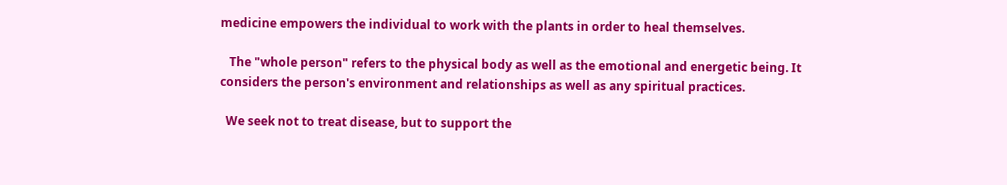medicine empowers the individual to work with the plants in order to heal themselves.

   The "whole person" refers to the physical body as well as the emotional and energetic being. It considers the person's environment and relationships as well as any spiritual practices.

  We seek not to treat disease, but to support the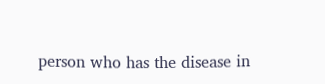person who has the disease in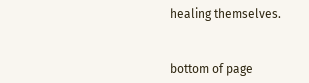healing themselves.


bottom of page